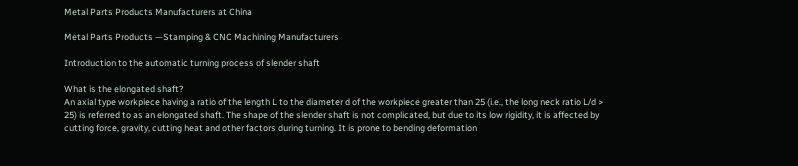Metal Parts Products Manufacturers at China

Metal Parts Products —Stamping & CNC Machining Manufacturers

Introduction to the automatic turning process of slender shaft

What is the elongated shaft?
An axial type workpiece having a ratio of the length L to the diameter d of the workpiece greater than 25 (i.e., the long neck ratio L/d > 25) is referred to as an elongated shaft. The shape of the slender shaft is not complicated, but due to its low rigidity, it is affected by cutting force, gravity, cutting heat and other factors during turning. It is prone to bending deformation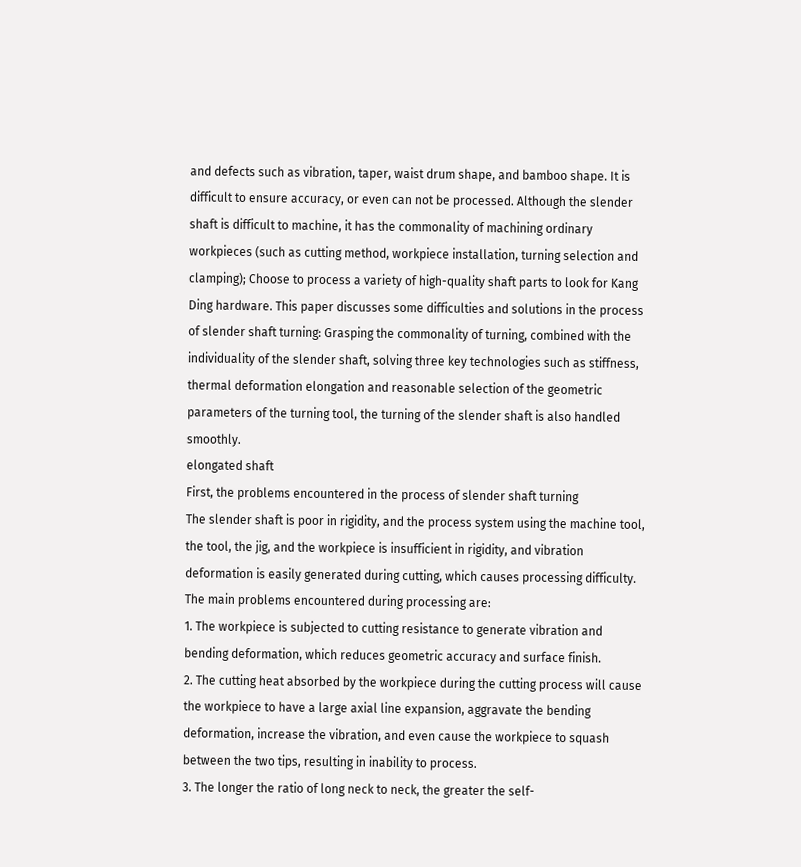and defects such as vibration, taper, waist drum shape, and bamboo shape. It is difficult to ensure accuracy, or even can not be processed. Although the slender shaft is difficult to machine, it has the commonality of machining ordinary workpieces (such as cutting method, workpiece installation, turning selection and clamping); Choose to process a variety of high-quality shaft parts to look for Kang Ding hardware. This paper discusses some difficulties and solutions in the process of slender shaft turning: Grasping the commonality of turning, combined with the individuality of the slender shaft, solving three key technologies such as stiffness, thermal deformation elongation and reasonable selection of the geometric parameters of the turning tool, the turning of the slender shaft is also handled smoothly.
elongated shaft
First, the problems encountered in the process of slender shaft turning
The slender shaft is poor in rigidity, and the process system using the machine tool, the tool, the jig, and the workpiece is insufficient in rigidity, and vibration deformation is easily generated during cutting, which causes processing difficulty. The main problems encountered during processing are:
1. The workpiece is subjected to cutting resistance to generate vibration and bending deformation, which reduces geometric accuracy and surface finish.
2. The cutting heat absorbed by the workpiece during the cutting process will cause the workpiece to have a large axial line expansion, aggravate the bending deformation, increase the vibration, and even cause the workpiece to squash between the two tips, resulting in inability to process.
3. The longer the ratio of long neck to neck, the greater the self-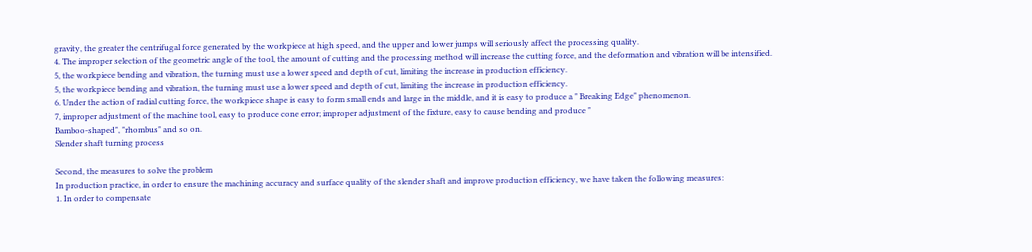gravity, the greater the centrifugal force generated by the workpiece at high speed, and the upper and lower jumps will seriously affect the processing quality.
4. The improper selection of the geometric angle of the tool, the amount of cutting and the processing method will increase the cutting force, and the deformation and vibration will be intensified.
5, the workpiece bending and vibration, the turning must use a lower speed and depth of cut, limiting the increase in production efficiency.
5, the workpiece bending and vibration, the turning must use a lower speed and depth of cut, limiting the increase in production efficiency.
6. Under the action of radial cutting force, the workpiece shape is easy to form small ends and large in the middle, and it is easy to produce a " Breaking Edge" phenomenon.
7, improper adjustment of the machine tool, easy to produce cone error; improper adjustment of the fixture, easy to cause bending and produce "
Bamboo-shaped", "rhombus" and so on.
Slender shaft turning process

Second, the measures to solve the problem
In production practice, in order to ensure the machining accuracy and surface quality of the slender shaft and improve production efficiency, we have taken the following measures:
1. In order to compensate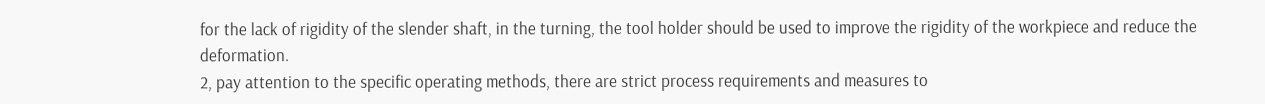for the lack of rigidity of the slender shaft, in the turning, the tool holder should be used to improve the rigidity of the workpiece and reduce the deformation.
2, pay attention to the specific operating methods, there are strict process requirements and measures to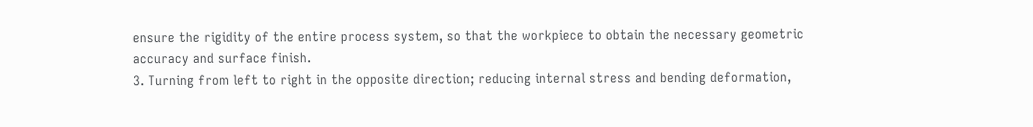ensure the rigidity of the entire process system, so that the workpiece to obtain the necessary geometric accuracy and surface finish.
3. Turning from left to right in the opposite direction; reducing internal stress and bending deformation,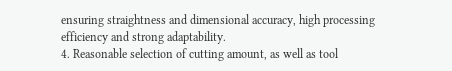ensuring straightness and dimensional accuracy, high processing efficiency and strong adaptability.
4. Reasonable selection of cutting amount, as well as tool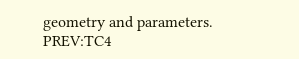geometry and parameters.
PREV:TC4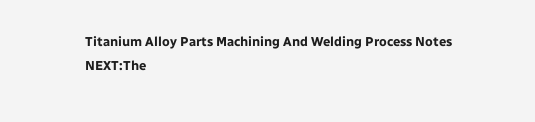Titanium Alloy Parts Machining And Welding Process Notes
NEXT:The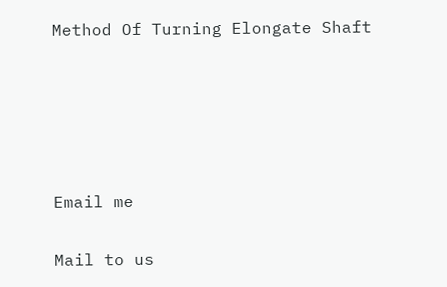Method Of Turning Elongate Shaft





Email me

Mail to us